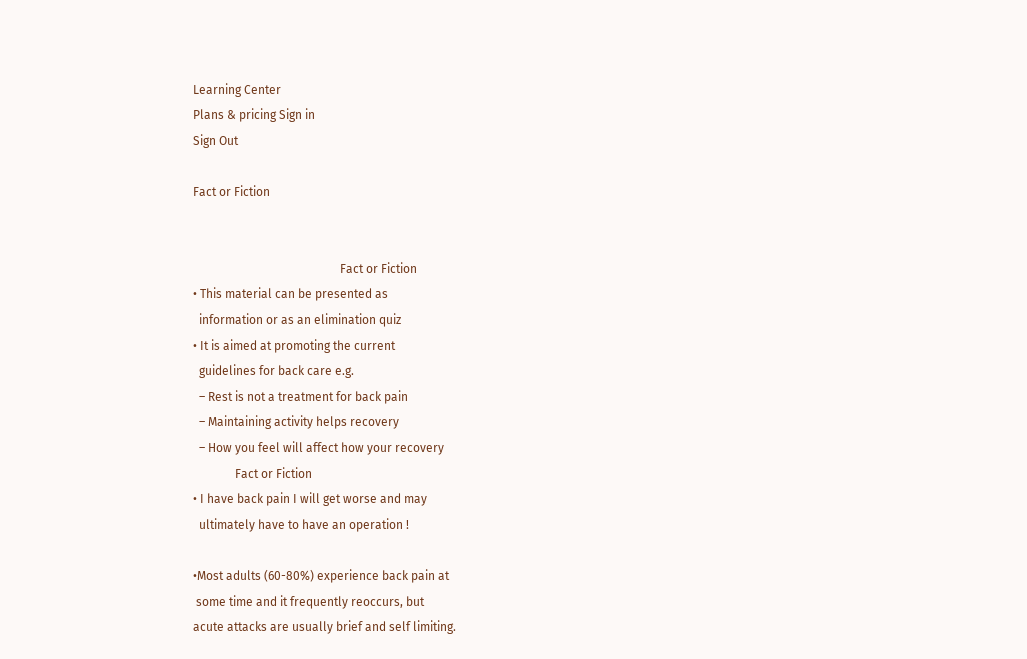Learning Center
Plans & pricing Sign in
Sign Out

Fact or Fiction


                                                 Fact or Fiction
• This material can be presented as
  information or as an elimination quiz
• It is aimed at promoting the current
  guidelines for back care e.g.
  – Rest is not a treatment for back pain
  – Maintaining activity helps recovery
  – How you feel will affect how your recovery
              Fact or Fiction
• I have back pain I will get worse and may
  ultimately have to have an operation !

•Most adults (60-80%) experience back pain at
 some time and it frequently reoccurs, but
acute attacks are usually brief and self limiting.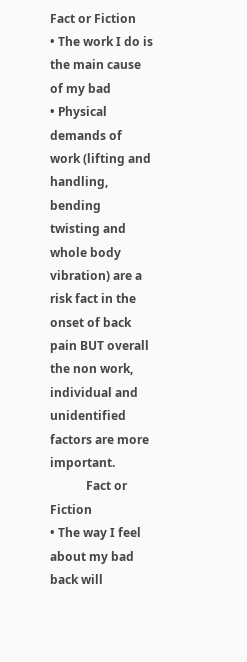Fact or Fiction
• The work I do is the main cause of my bad
• Physical demands of work (lifting and
handling, bending twisting and whole body
vibration) are a risk fact in the onset of back
pain BUT overall the non work, individual and
unidentified factors are more important.
            Fact or Fiction
• The way I feel about my bad back will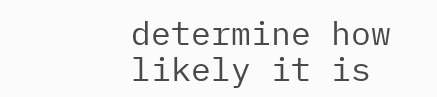determine how likely it is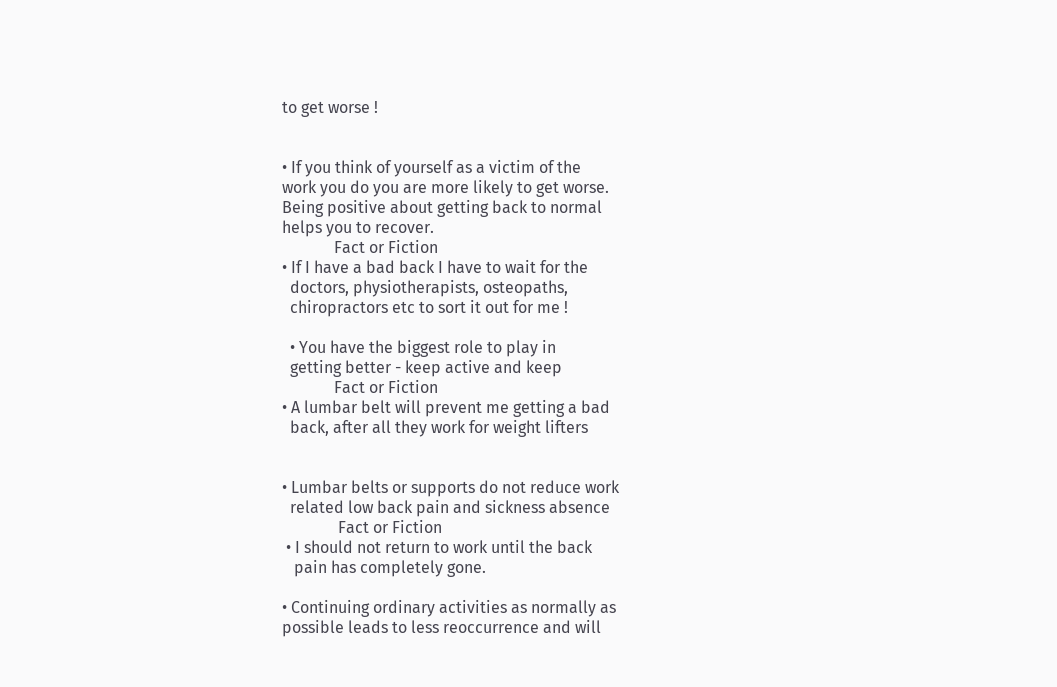to get worse !


• If you think of yourself as a victim of the
work you do you are more likely to get worse.
Being positive about getting back to normal
helps you to recover.
             Fact or Fiction
• If I have a bad back I have to wait for the
  doctors, physiotherapists, osteopaths,
  chiropractors etc to sort it out for me !

  • You have the biggest role to play in
  getting better - keep active and keep
             Fact or Fiction
• A lumbar belt will prevent me getting a bad
  back, after all they work for weight lifters


• Lumbar belts or supports do not reduce work
  related low back pain and sickness absence
              Fact or Fiction
 • I should not return to work until the back
   pain has completely gone.

• Continuing ordinary activities as normally as
possible leads to less reoccurrence and will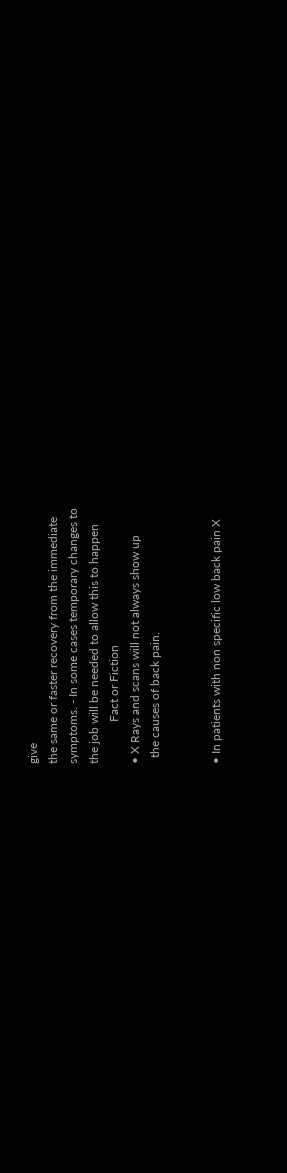give
the same or faster recovery from the immediate
symptoms. - In some cases temporary changes to
the job will be needed to allow this to happen
              Fact or Fiction
• X Rays and scans will not always show up
  the causes of back pain.


• In patients with non specific low back pain X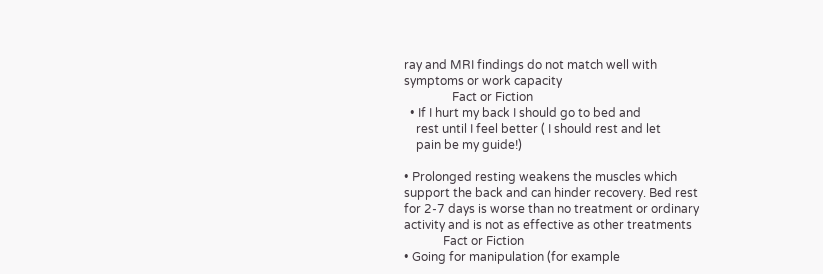ray and MRI findings do not match well with
symptoms or work capacity
                Fact or Fiction
  • If I hurt my back I should go to bed and
    rest until I feel better ( I should rest and let
    pain be my guide!)

• Prolonged resting weakens the muscles which
support the back and can hinder recovery. Bed rest
for 2-7 days is worse than no treatment or ordinary
activity and is not as effective as other treatments
             Fact or Fiction
• Going for manipulation (for example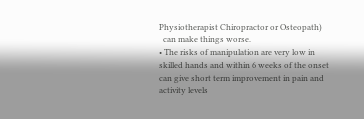Physiotherapist Chiropractor or Osteopath)
  can make things worse.
• The risks of manipulation are very low in
skilled hands and within 6 weeks of the onset
can give short term improvement in pain and
activity levels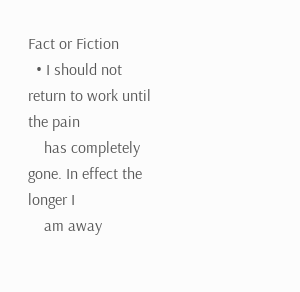Fact or Fiction
  • I should not return to work until the pain
    has completely gone. In effect the longer I
    am away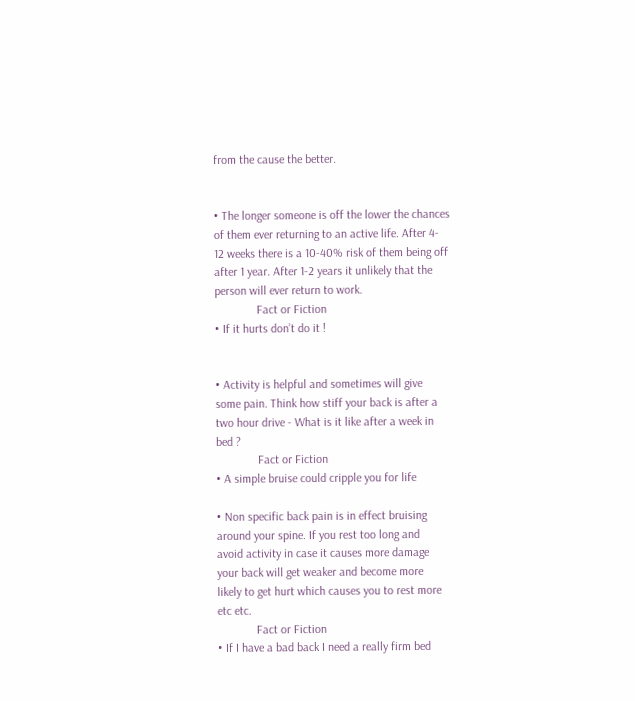from the cause the better.


• The longer someone is off the lower the chances
of them ever returning to an active life. After 4-
12 weeks there is a 10-40% risk of them being off
after 1 year. After 1-2 years it unlikely that the
person will ever return to work.
              Fact or Fiction
• If it hurts don’t do it !


• Activity is helpful and sometimes will give
some pain. Think how stiff your back is after a
two hour drive - What is it like after a week in
bed ?
              Fact or Fiction
• A simple bruise could cripple you for life

• Non specific back pain is in effect bruising
around your spine. If you rest too long and
avoid activity in case it causes more damage
your back will get weaker and become more
likely to get hurt which causes you to rest more
etc etc.
             Fact or Fiction
• If I have a bad back I need a really firm bed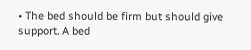• The bed should be firm but should give
support. A bed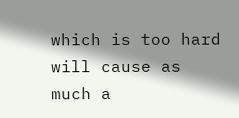which is too hard will cause as
much a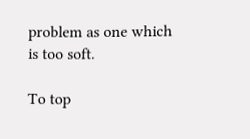problem as one which is too soft.

To top